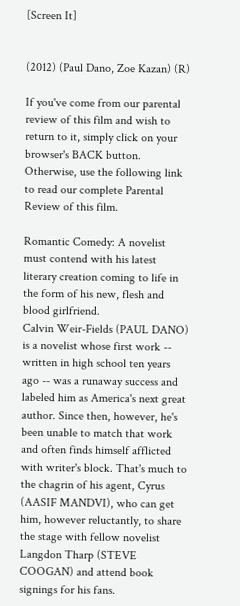[Screen It]


(2012) (Paul Dano, Zoe Kazan) (R)

If you've come from our parental review of this film and wish to return to it, simply click on your browser's BACK button.
Otherwise, use the following link to read our complete Parental Review of this film.

Romantic Comedy: A novelist must contend with his latest literary creation coming to life in the form of his new, flesh and blood girlfriend.
Calvin Weir-Fields (PAUL DANO) is a novelist whose first work -- written in high school ten years ago -- was a runaway success and labeled him as America's next great author. Since then, however, he's been unable to match that work and often finds himself afflicted with writer's block. That's much to the chagrin of his agent, Cyrus (AASIF MANDVI), who can get him, however reluctantly, to share the stage with fellow novelist Langdon Tharp (STEVE COOGAN) and attend book signings for his fans.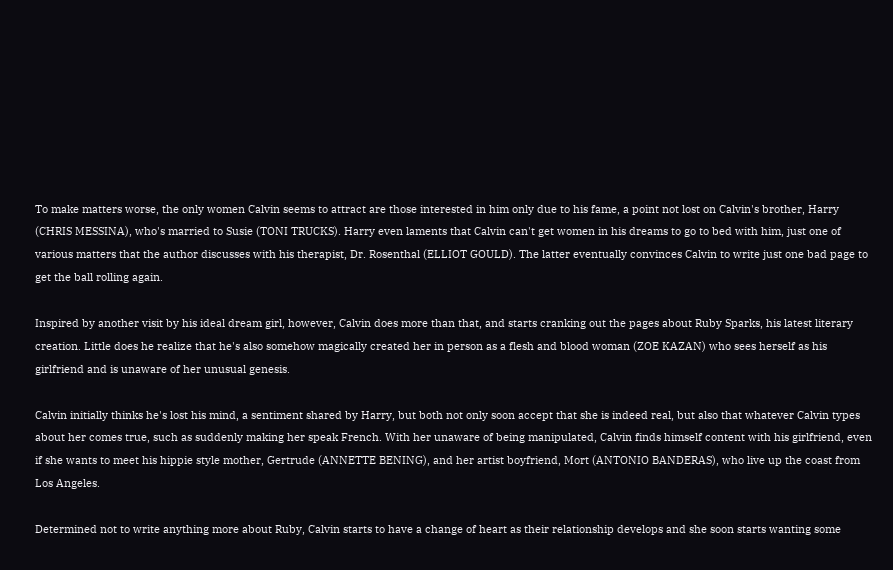To make matters worse, the only women Calvin seems to attract are those interested in him only due to his fame, a point not lost on Calvin's brother, Harry (CHRIS MESSINA), who's married to Susie (TONI TRUCKS). Harry even laments that Calvin can't get women in his dreams to go to bed with him, just one of various matters that the author discusses with his therapist, Dr. Rosenthal (ELLIOT GOULD). The latter eventually convinces Calvin to write just one bad page to get the ball rolling again.

Inspired by another visit by his ideal dream girl, however, Calvin does more than that, and starts cranking out the pages about Ruby Sparks, his latest literary creation. Little does he realize that he's also somehow magically created her in person as a flesh and blood woman (ZOE KAZAN) who sees herself as his girlfriend and is unaware of her unusual genesis.

Calvin initially thinks he's lost his mind, a sentiment shared by Harry, but both not only soon accept that she is indeed real, but also that whatever Calvin types about her comes true, such as suddenly making her speak French. With her unaware of being manipulated, Calvin finds himself content with his girlfriend, even if she wants to meet his hippie style mother, Gertrude (ANNETTE BENING), and her artist boyfriend, Mort (ANTONIO BANDERAS), who live up the coast from Los Angeles.

Determined not to write anything more about Ruby, Calvin starts to have a change of heart as their relationship develops and she soon starts wanting some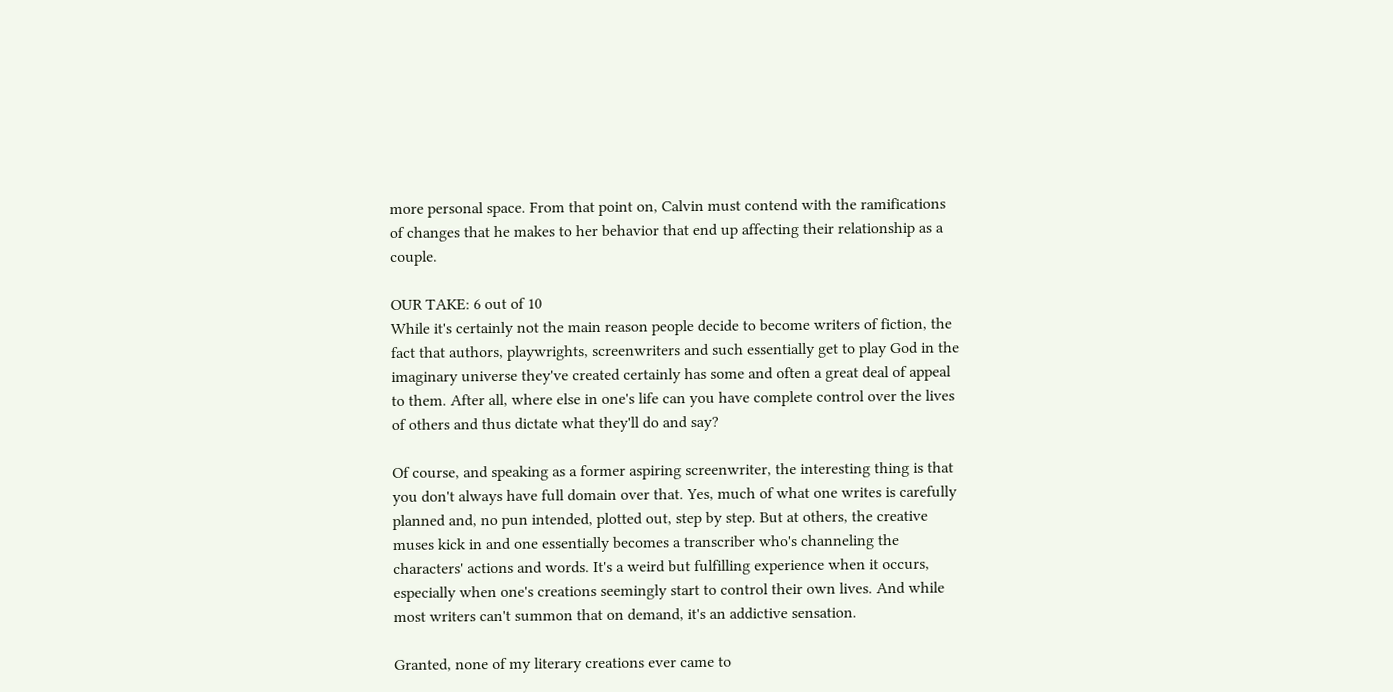more personal space. From that point on, Calvin must contend with the ramifications of changes that he makes to her behavior that end up affecting their relationship as a couple.

OUR TAKE: 6 out of 10
While it's certainly not the main reason people decide to become writers of fiction, the fact that authors, playwrights, screenwriters and such essentially get to play God in the imaginary universe they've created certainly has some and often a great deal of appeal to them. After all, where else in one's life can you have complete control over the lives of others and thus dictate what they'll do and say?

Of course, and speaking as a former aspiring screenwriter, the interesting thing is that you don't always have full domain over that. Yes, much of what one writes is carefully planned and, no pun intended, plotted out, step by step. But at others, the creative muses kick in and one essentially becomes a transcriber who's channeling the characters' actions and words. It's a weird but fulfilling experience when it occurs, especially when one's creations seemingly start to control their own lives. And while most writers can't summon that on demand, it's an addictive sensation.

Granted, none of my literary creations ever came to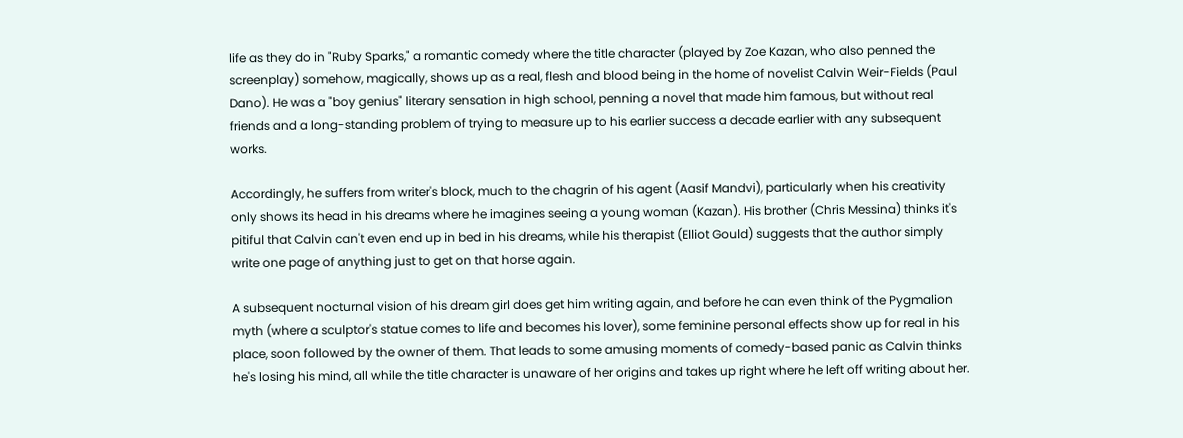life as they do in "Ruby Sparks," a romantic comedy where the title character (played by Zoe Kazan, who also penned the screenplay) somehow, magically, shows up as a real, flesh and blood being in the home of novelist Calvin Weir-Fields (Paul Dano). He was a "boy genius" literary sensation in high school, penning a novel that made him famous, but without real friends and a long-standing problem of trying to measure up to his earlier success a decade earlier with any subsequent works.

Accordingly, he suffers from writer's block, much to the chagrin of his agent (Aasif Mandvi), particularly when his creativity only shows its head in his dreams where he imagines seeing a young woman (Kazan). His brother (Chris Messina) thinks it's pitiful that Calvin can't even end up in bed in his dreams, while his therapist (Elliot Gould) suggests that the author simply write one page of anything just to get on that horse again.

A subsequent nocturnal vision of his dream girl does get him writing again, and before he can even think of the Pygmalion myth (where a sculptor's statue comes to life and becomes his lover), some feminine personal effects show up for real in his place, soon followed by the owner of them. That leads to some amusing moments of comedy-based panic as Calvin thinks he's losing his mind, all while the title character is unaware of her origins and takes up right where he left off writing about her.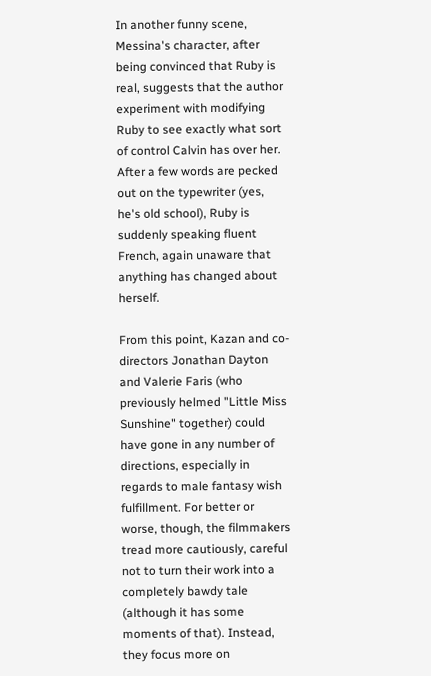In another funny scene, Messina's character, after being convinced that Ruby is real, suggests that the author experiment with modifying Ruby to see exactly what sort of control Calvin has over her. After a few words are pecked out on the typewriter (yes, he's old school), Ruby is suddenly speaking fluent French, again unaware that anything has changed about herself.

From this point, Kazan and co-directors Jonathan Dayton and Valerie Faris (who previously helmed "Little Miss Sunshine" together) could have gone in any number of directions, especially in regards to male fantasy wish fulfillment. For better or worse, though, the filmmakers tread more cautiously, careful not to turn their work into a completely bawdy tale (although it has some moments of that). Instead, they focus more on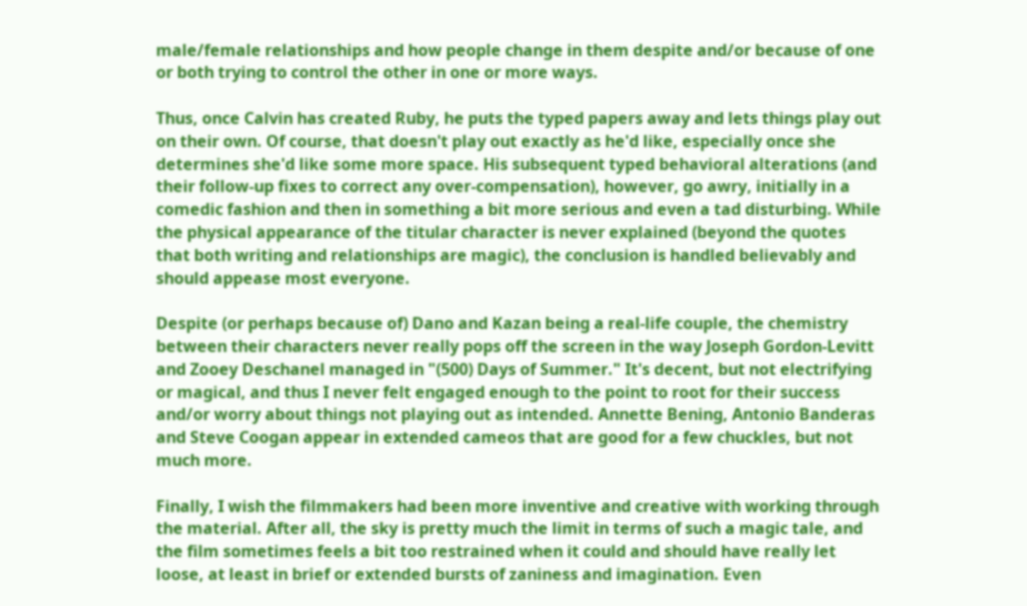male/female relationships and how people change in them despite and/or because of one or both trying to control the other in one or more ways.

Thus, once Calvin has created Ruby, he puts the typed papers away and lets things play out on their own. Of course, that doesn't play out exactly as he'd like, especially once she determines she'd like some more space. His subsequent typed behavioral alterations (and their follow-up fixes to correct any over-compensation), however, go awry, initially in a comedic fashion and then in something a bit more serious and even a tad disturbing. While the physical appearance of the titular character is never explained (beyond the quotes that both writing and relationships are magic), the conclusion is handled believably and should appease most everyone.

Despite (or perhaps because of) Dano and Kazan being a real-life couple, the chemistry between their characters never really pops off the screen in the way Joseph Gordon-Levitt and Zooey Deschanel managed in "(500) Days of Summer." It's decent, but not electrifying or magical, and thus I never felt engaged enough to the point to root for their success and/or worry about things not playing out as intended. Annette Bening, Antonio Banderas and Steve Coogan appear in extended cameos that are good for a few chuckles, but not much more.

Finally, I wish the filmmakers had been more inventive and creative with working through the material. After all, the sky is pretty much the limit in terms of such a magic tale, and the film sometimes feels a bit too restrained when it could and should have really let loose, at least in brief or extended bursts of zaniness and imagination. Even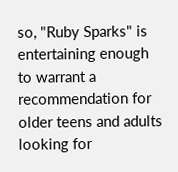so, "Ruby Sparks" is entertaining enough to warrant a recommendation for older teens and adults looking for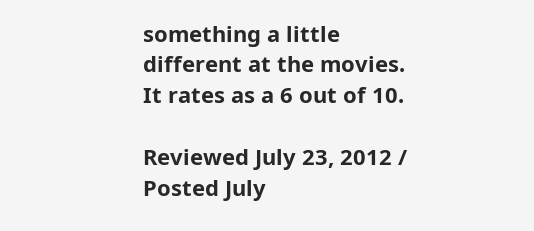something a little different at the movies. It rates as a 6 out of 10.

Reviewed July 23, 2012 / Posted July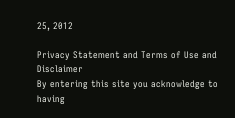25, 2012

Privacy Statement and Terms of Use and Disclaimer
By entering this site you acknowledge to having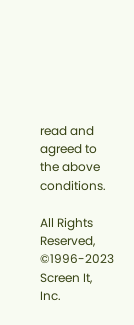read and agreed to the above conditions.

All Rights Reserved,
©1996-2023 Screen It, Inc.